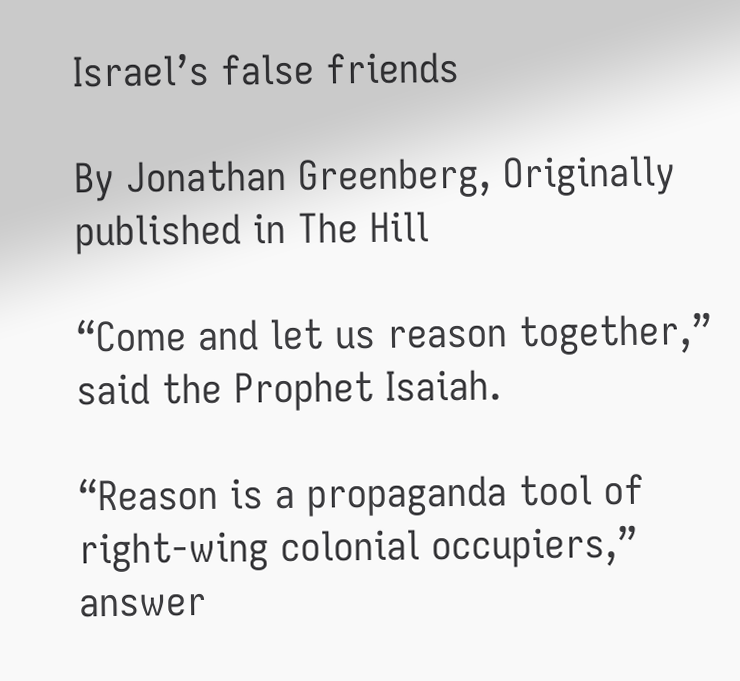Israel’s false friends

By Jonathan Greenberg, Originally published in The Hill

“Come and let us reason together,” said the Prophet Isaiah.

“Reason is a propaganda tool of right-wing colonial occupiers,” answer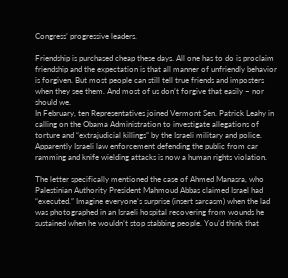Congress’ progressive leaders.

Friendship is purchased cheap these days. All one has to do is proclaim friendship and the expectation is that all manner of unfriendly behavior is forgiven. But most people can still tell true friends and imposters when they see them. And most of us don’t forgive that easily – nor should we.
In February, ten Representatives joined Vermont Sen. Patrick Leahy in calling on the Obama Administration to investigate allegations of torture and “extrajudicial killings” by the Israeli military and police. Apparently Israeli law enforcement defending the public from car ramming and knife wielding attacks is now a human rights violation.

The letter specifically mentioned the case of Ahmed Manasra, who Palestinian Authority President Mahmoud Abbas claimed Israel had “executed.” Imagine everyone’s surprise (insert sarcasm) when the lad was photographed in an Israeli hospital recovering from wounds he sustained when he wouldn’t stop stabbing people. You’d think that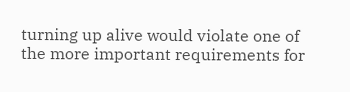turning up alive would violate one of the more important requirements for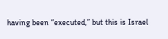having been “executed,” but this is Israel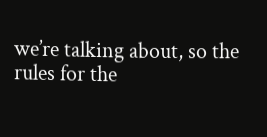we’re talking about, so the rules for the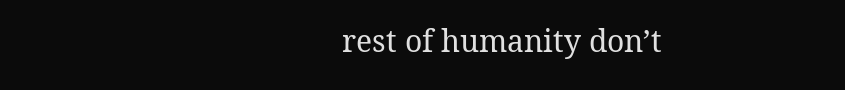rest of humanity don’t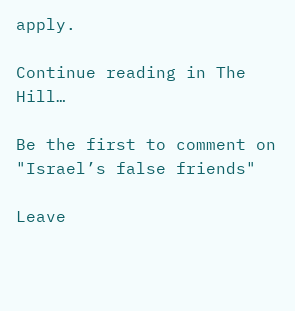apply.

Continue reading in The Hill…

Be the first to comment on "Israel’s false friends"

Leave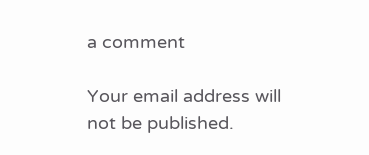a comment

Your email address will not be published.